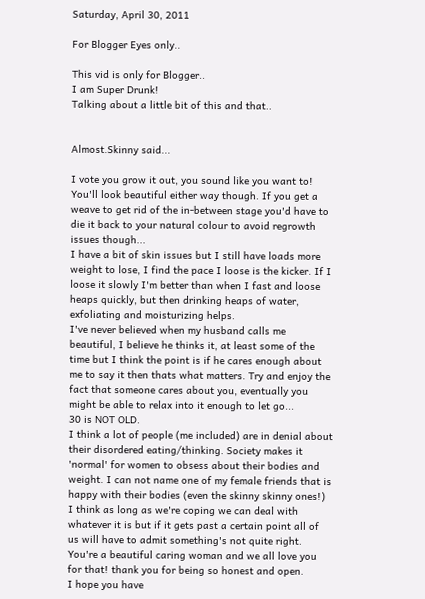Saturday, April 30, 2011

For Blogger Eyes only..

This vid is only for Blogger..
I am Super Drunk!
Talking about a little bit of this and that..


Almost.Skinny said...

I vote you grow it out, you sound like you want to! You'll look beautiful either way though. If you get a weave to get rid of the in-between stage you'd have to die it back to your natural colour to avoid regrowth issues though...
I have a bit of skin issues but I still have loads more weight to lose, I find the pace I loose is the kicker. If I loose it slowly I'm better than when I fast and loose heaps quickly, but then drinking heaps of water, exfoliating and moisturizing helps.
I've never believed when my husband calls me beautiful, I believe he thinks it, at least some of the time but I think the point is if he cares enough about me to say it then thats what matters. Try and enjoy the fact that someone cares about you, eventually you might be able to relax into it enough to let go...
30 is NOT OLD.
I think a lot of people (me included) are in denial about their disordered eating/thinking. Society makes it 'normal' for women to obsess about their bodies and weight. I can not name one of my female friends that is happy with their bodies (even the skinny skinny ones!) I think as long as we're coping we can deal with whatever it is but if it gets past a certain point all of us will have to admit something's not quite right.
You're a beautiful caring woman and we all love you for that! thank you for being so honest and open.
I hope you have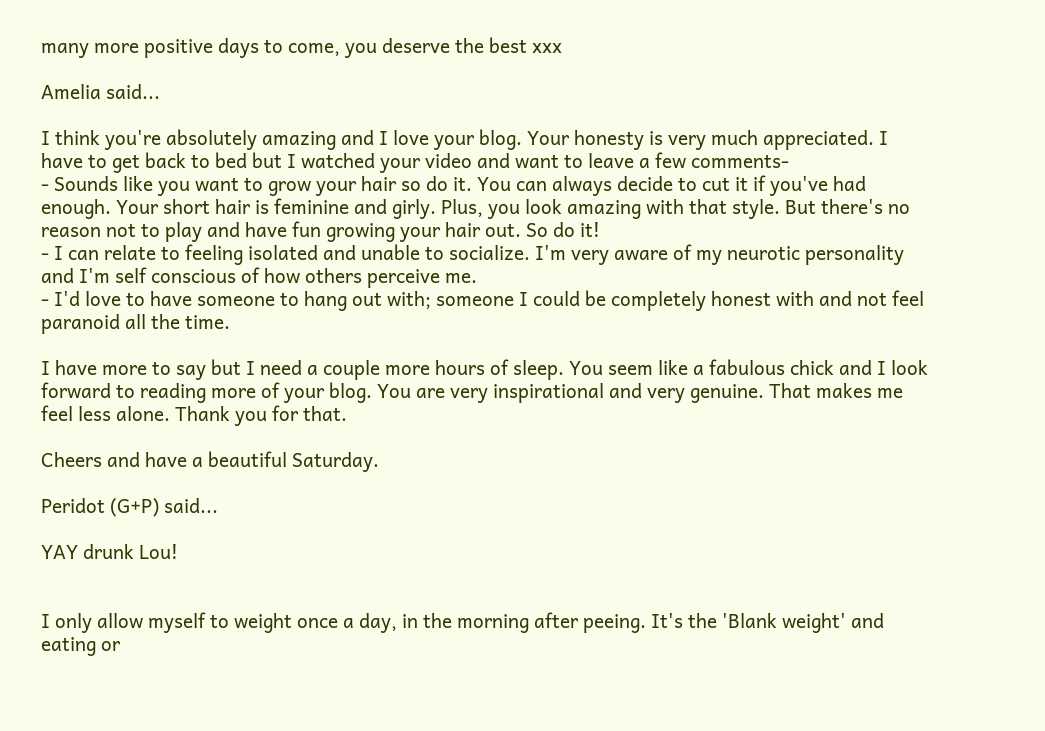many more positive days to come, you deserve the best xxx

Amelia said...

I think you're absolutely amazing and I love your blog. Your honesty is very much appreciated. I have to get back to bed but I watched your video and want to leave a few comments-
- Sounds like you want to grow your hair so do it. You can always decide to cut it if you've had enough. Your short hair is feminine and girly. Plus, you look amazing with that style. But there's no reason not to play and have fun growing your hair out. So do it!
- I can relate to feeling isolated and unable to socialize. I'm very aware of my neurotic personality and I'm self conscious of how others perceive me.
- I'd love to have someone to hang out with; someone I could be completely honest with and not feel paranoid all the time.

I have more to say but I need a couple more hours of sleep. You seem like a fabulous chick and I look forward to reading more of your blog. You are very inspirational and very genuine. That makes me feel less alone. Thank you for that.

Cheers and have a beautiful Saturday.

Peridot (G+P) said...

YAY drunk Lou!


I only allow myself to weight once a day, in the morning after peeing. It's the 'Blank weight' and eating or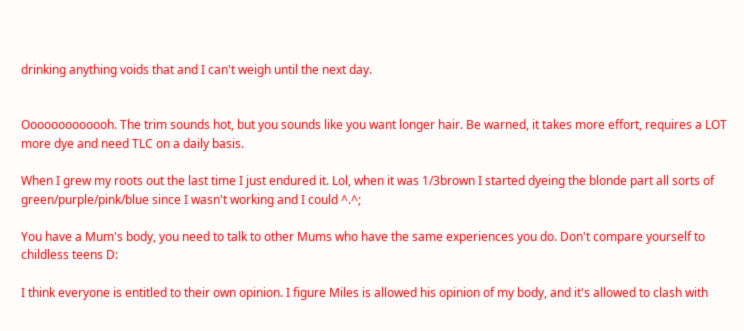drinking anything voids that and I can't weigh until the next day.


Ooooooooooooh. The trim sounds hot, but you sounds like you want longer hair. Be warned, it takes more effort, requires a LOT more dye and need TLC on a daily basis.

When I grew my roots out the last time I just endured it. Lol, when it was 1/3brown I started dyeing the blonde part all sorts of green/purple/pink/blue since I wasn't working and I could ^.^;

You have a Mum's body, you need to talk to other Mums who have the same experiences you do. Don't compare yourself to childless teens D:

I think everyone is entitled to their own opinion. I figure Miles is allowed his opinion of my body, and it's allowed to clash with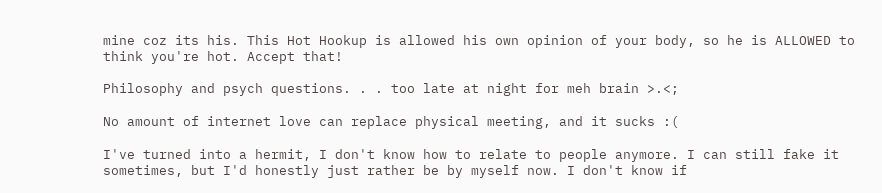mine coz its his. This Hot Hookup is allowed his own opinion of your body, so he is ALLOWED to think you're hot. Accept that!

Philosophy and psych questions. . . too late at night for meh brain >.<;

No amount of internet love can replace physical meeting, and it sucks :(

I've turned into a hermit, I don't know how to relate to people anymore. I can still fake it sometimes, but I'd honestly just rather be by myself now. I don't know if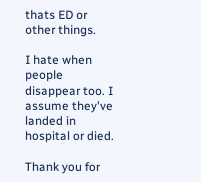thats ED or other things.

I hate when people disappear too. I assume they've landed in hospital or died.

Thank you for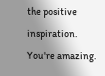the positive inspiration. You're amazing.